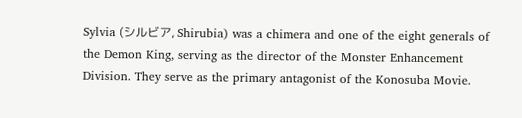Sylvia (シルビア, Shirubia) was a chimera and one of the eight generals of the Demon King, serving as the director of the Monster Enhancement Division. They serve as the primary antagonist of the Konosuba Movie.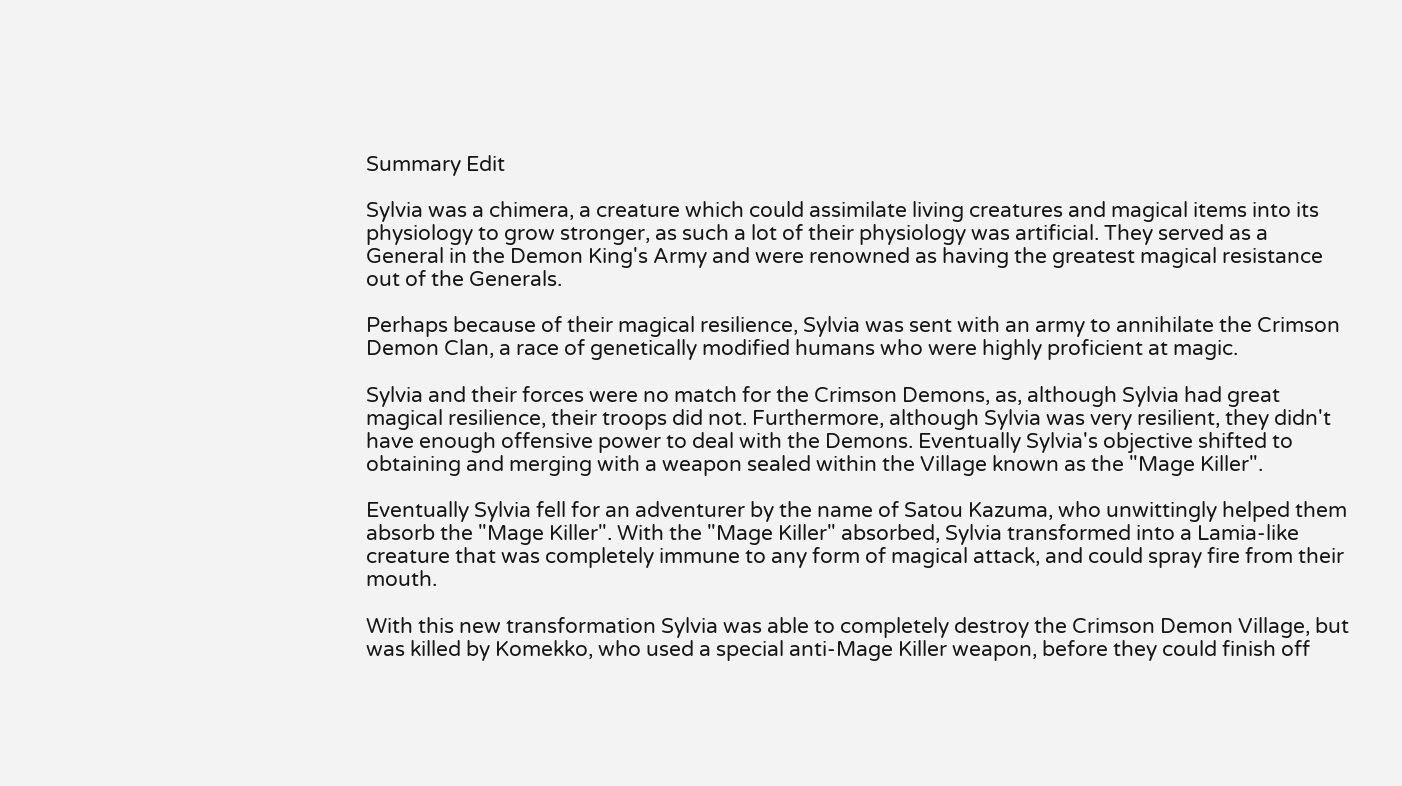Summary Edit

Sylvia was a chimera, a creature which could assimilate living creatures and magical items into its physiology to grow stronger, as such a lot of their physiology was artificial. They served as a General in the Demon King's Army and were renowned as having the greatest magical resistance out of the Generals.

Perhaps because of their magical resilience, Sylvia was sent with an army to annihilate the Crimson Demon Clan, a race of genetically modified humans who were highly proficient at magic.

Sylvia and their forces were no match for the Crimson Demons, as, although Sylvia had great magical resilience, their troops did not. Furthermore, although Sylvia was very resilient, they didn't have enough offensive power to deal with the Demons. Eventually Sylvia's objective shifted to obtaining and merging with a weapon sealed within the Village known as the "Mage Killer".

Eventually Sylvia fell for an adventurer by the name of Satou Kazuma, who unwittingly helped them absorb the "Mage Killer". With the "Mage Killer" absorbed, Sylvia transformed into a Lamia-like creature that was completely immune to any form of magical attack, and could spray fire from their mouth.

With this new transformation Sylvia was able to completely destroy the Crimson Demon Village, but was killed by Komekko, who used a special anti-Mage Killer weapon, before they could finish off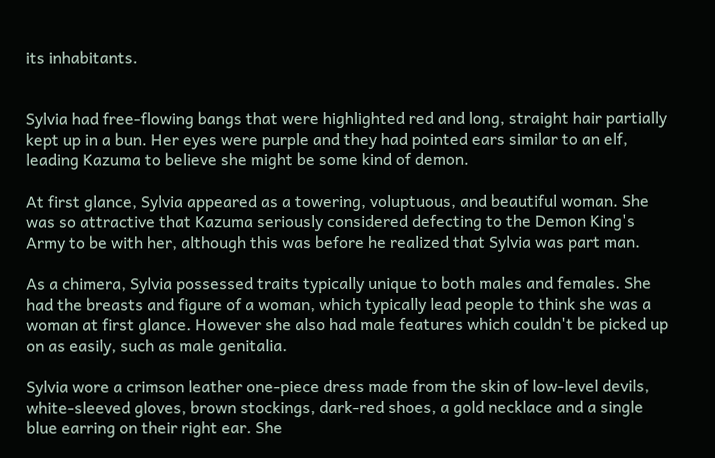its inhabitants.


Sylvia had free-flowing bangs that were highlighted red and long, straight hair partially kept up in a bun. Her eyes were purple and they had pointed ears similar to an elf, leading Kazuma to believe she might be some kind of demon.

At first glance, Sylvia appeared as a towering, voluptuous, and beautiful woman. She was so attractive that Kazuma seriously considered defecting to the Demon King's Army to be with her, although this was before he realized that Sylvia was part man.

As a chimera, Sylvia possessed traits typically unique to both males and females. She had the breasts and figure of a woman, which typically lead people to think she was a woman at first glance. However she also had male features which couldn't be picked up on as easily, such as male genitalia.

Sylvia wore a crimson leather one-piece dress made from the skin of low-level devils, white-sleeved gloves, brown stockings, dark-red shoes, a gold necklace and a single blue earring on their right ear. She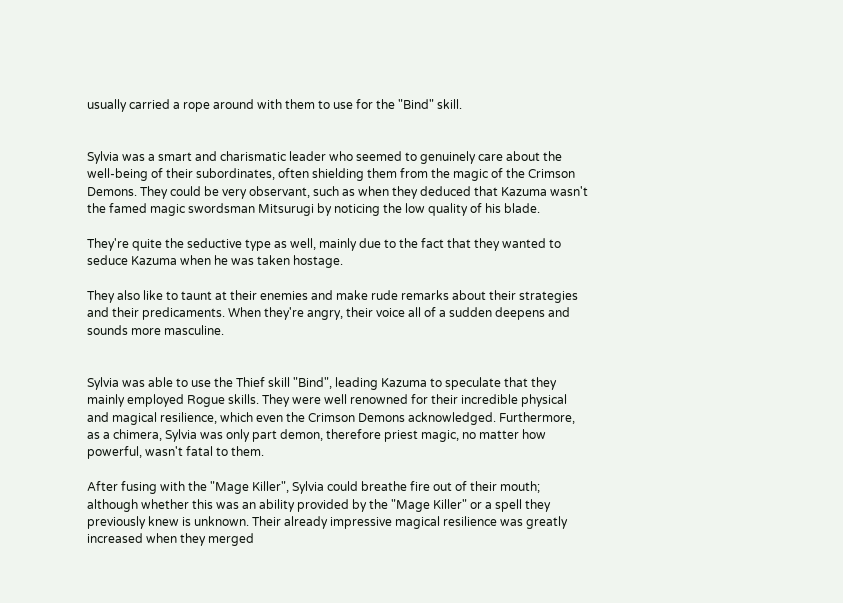usually carried a rope around with them to use for the "Bind" skill.


Sylvia was a smart and charismatic leader who seemed to genuinely care about the well-being of their subordinates, often shielding them from the magic of the Crimson Demons. They could be very observant, such as when they deduced that Kazuma wasn't the famed magic swordsman Mitsurugi by noticing the low quality of his blade.

They're quite the seductive type as well, mainly due to the fact that they wanted to seduce Kazuma when he was taken hostage.

They also like to taunt at their enemies and make rude remarks about their strategies and their predicaments. When they're angry, their voice all of a sudden deepens and sounds more masculine.


Sylvia was able to use the Thief skill "Bind", leading Kazuma to speculate that they mainly employed Rogue skills. They were well renowned for their incredible physical and magical resilience, which even the Crimson Demons acknowledged. Furthermore, as a chimera, Sylvia was only part demon, therefore priest magic, no matter how powerful, wasn't fatal to them.

After fusing with the "Mage Killer", Sylvia could breathe fire out of their mouth; although whether this was an ability provided by the "Mage Killer" or a spell they previously knew is unknown. Their already impressive magical resilience was greatly increased when they merged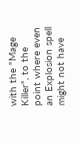with the "Mage Killer", to the point where even an Explosion spell might not have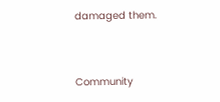damaged them.


Community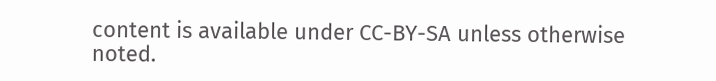content is available under CC-BY-SA unless otherwise noted.